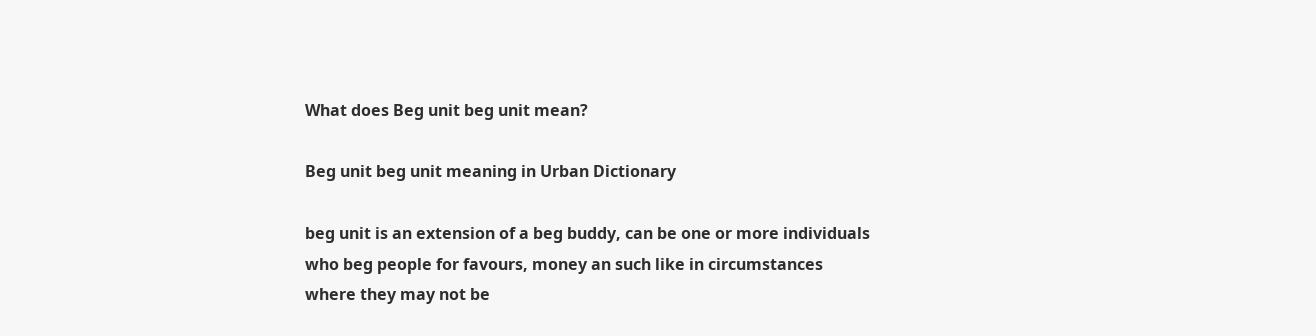What does Beg unit beg unit mean?

Beg unit beg unit meaning in Urban Dictionary

beg unit is an extension of a beg buddy, can be one or more individuals who beg people for favours, money an such like in circumstances where they may not be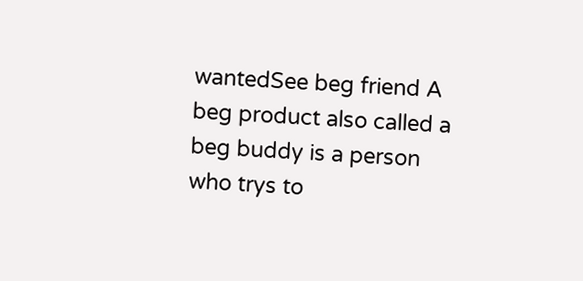wantedSee beg friend A beg product also called a beg buddy is a person who trys to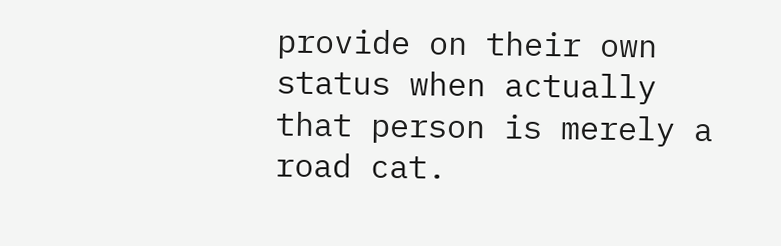provide on their own status when actually that person is merely a road cat.